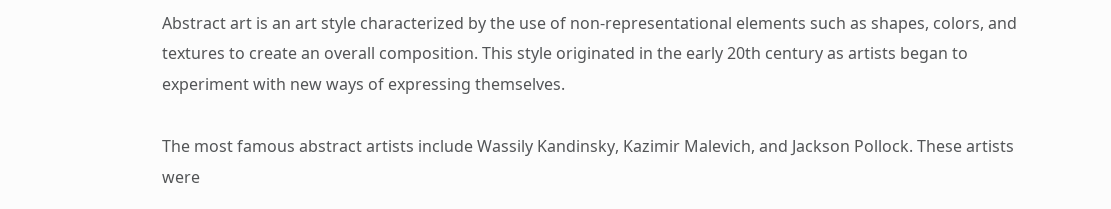Abstract art is an art style characterized by the use of non-representational elements such as shapes, colors, and textures to create an overall composition. This style originated in the early 20th century as artists began to experiment with new ways of expressing themselves.

The most famous abstract artists include Wassily Kandinsky, Kazimir Malevich, and Jackson Pollock. These artists were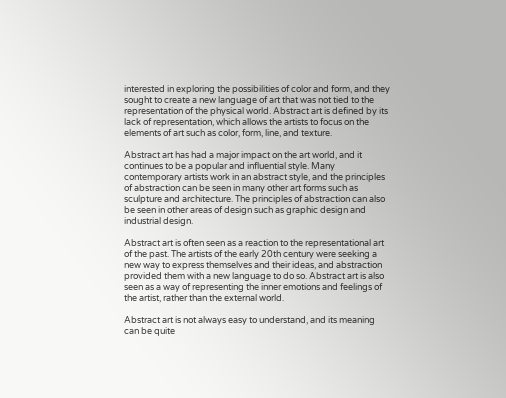interested in exploring the possibilities of color and form, and they sought to create a new language of art that was not tied to the representation of the physical world. Abstract art is defined by its lack of representation, which allows the artists to focus on the elements of art such as color, form, line, and texture.

Abstract art has had a major impact on the art world, and it continues to be a popular and influential style. Many contemporary artists work in an abstract style, and the principles of abstraction can be seen in many other art forms such as sculpture and architecture. The principles of abstraction can also be seen in other areas of design such as graphic design and industrial design.

Abstract art is often seen as a reaction to the representational art of the past. The artists of the early 20th century were seeking a new way to express themselves and their ideas, and abstraction provided them with a new language to do so. Abstract art is also seen as a way of representing the inner emotions and feelings of the artist, rather than the external world.

Abstract art is not always easy to understand, and its meaning can be quite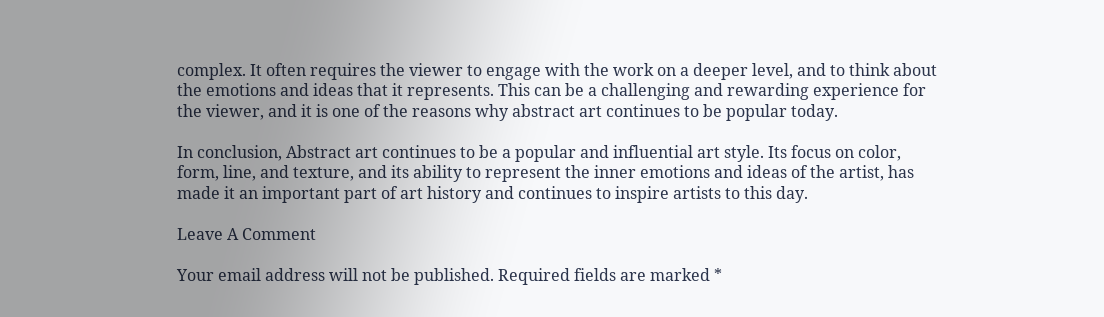complex. It often requires the viewer to engage with the work on a deeper level, and to think about the emotions and ideas that it represents. This can be a challenging and rewarding experience for the viewer, and it is one of the reasons why abstract art continues to be popular today.

In conclusion, Abstract art continues to be a popular and influential art style. Its focus on color, form, line, and texture, and its ability to represent the inner emotions and ideas of the artist, has made it an important part of art history and continues to inspire artists to this day.

Leave A Comment

Your email address will not be published. Required fields are marked *